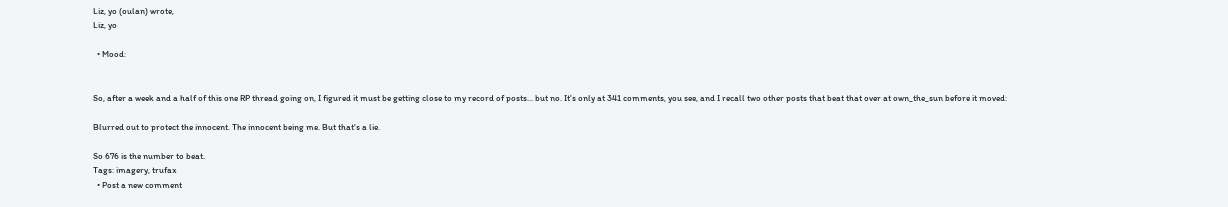Liz, yo (oulan) wrote,
Liz, yo

  • Mood:


So, after a week and a half of this one RP thread going on, I figured it must be getting close to my record of posts... but no. It's only at 341 comments, you see, and I recall two other posts that beat that over at own_the_sun before it moved:

Blurred out to protect the innocent. The innocent being me. But that's a lie.

So 676 is the number to beat.
Tags: imagery, trufax
  • Post a new comment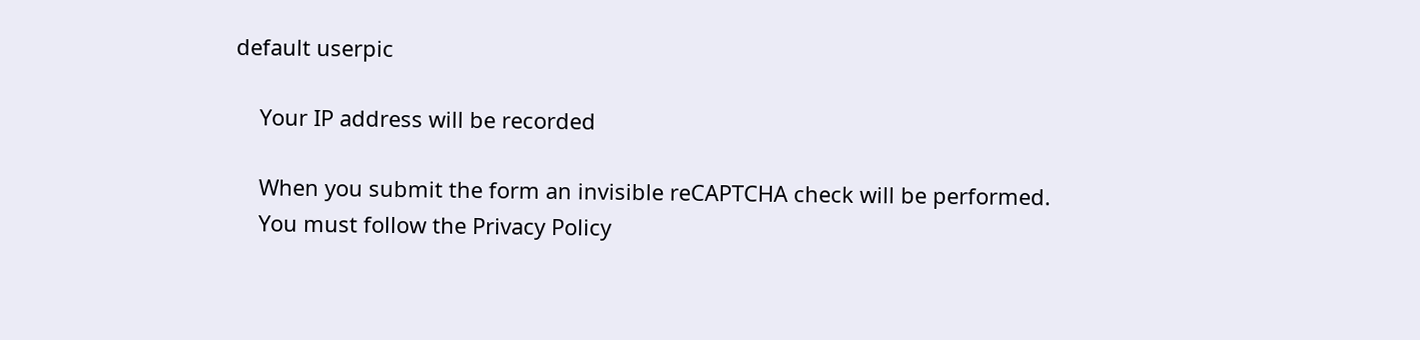default userpic

    Your IP address will be recorded

    When you submit the form an invisible reCAPTCHA check will be performed.
    You must follow the Privacy Policy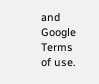and Google Terms of use.